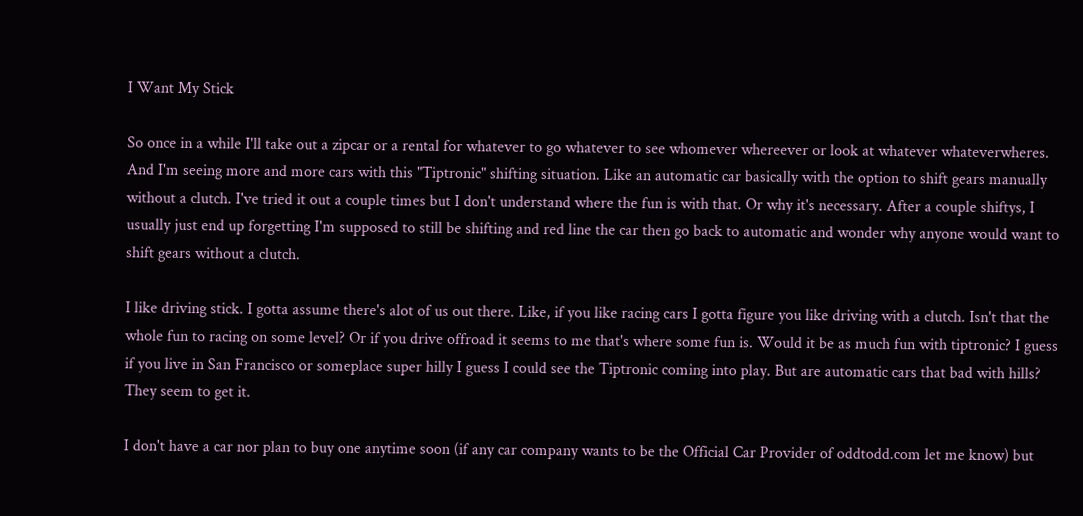I Want My Stick

So once in a while I'll take out a zipcar or a rental for whatever to go whatever to see whomever whereever or look at whatever whateverwheres. And I'm seeing more and more cars with this "Tiptronic" shifting situation. Like an automatic car basically with the option to shift gears manually without a clutch. I've tried it out a couple times but I don't understand where the fun is with that. Or why it's necessary. After a couple shiftys, I usually just end up forgetting I'm supposed to still be shifting and red line the car then go back to automatic and wonder why anyone would want to shift gears without a clutch.

I like driving stick. I gotta assume there's alot of us out there. Like, if you like racing cars I gotta figure you like driving with a clutch. Isn't that the whole fun to racing on some level? Or if you drive offroad it seems to me that's where some fun is. Would it be as much fun with tiptronic? I guess if you live in San Francisco or someplace super hilly I guess I could see the Tiptronic coming into play. But are automatic cars that bad with hills? They seem to get it.

I don't have a car nor plan to buy one anytime soon (if any car company wants to be the Official Car Provider of oddtodd.com let me know) but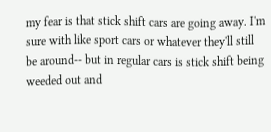my fear is that stick shift cars are going away. I'm sure with like sport cars or whatever they'll still be around-- but in regular cars is stick shift being weeded out and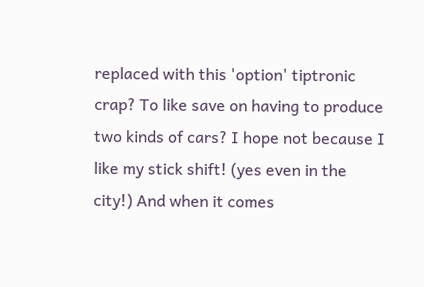replaced with this 'option' tiptronic crap? To like save on having to produce two kinds of cars? I hope not because I like my stick shift! (yes even in the city!) And when it comes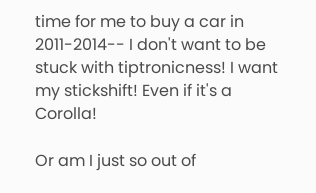time for me to buy a car in 2011-2014-- I don't want to be stuck with tiptronicness! I want my stickshift! Even if it's a Corolla!

Or am I just so out of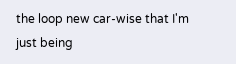the loop new car-wise that I'm just being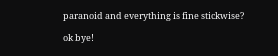paranoid and everything is fine stickwise?

ok bye!